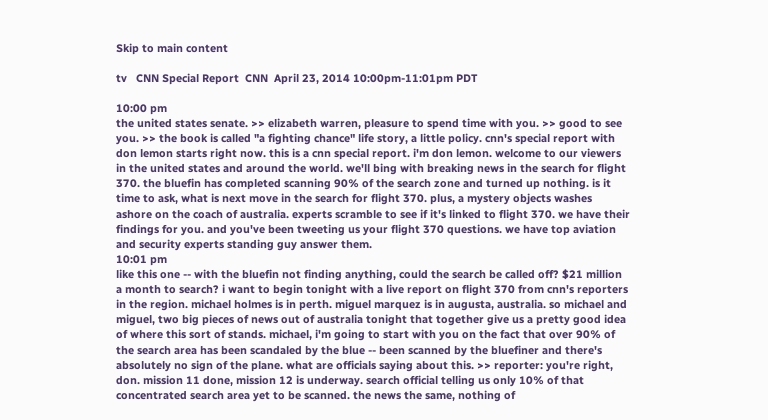Skip to main content

tv   CNN Special Report  CNN  April 23, 2014 10:00pm-11:01pm PDT

10:00 pm
the united states senate. >> elizabeth warren, pleasure to spend time with you. >> good to see you. >> the book is called "a fighting chance" life story, a little policy. cnn's special report with don lemon starts right now. this is a cnn special report. i'm don lemon. welcome to our viewers in the united states and around the world. we'll bing with breaking news in the search for flight 370. the bluefin has completed scanning 90% of the search zone and turned up nothing. is it time to ask, what is next move in the search for flight 370. plus, a mystery objects washes ashore on the coach of australia. experts scramble to see if it's linked to flight 370. we have their findings for you. and you've been tweeting us your flight 370 questions. we have top aviation and security experts standing guy answer them.
10:01 pm
like this one -- with the bluefin not finding anything, could the search be called off? $21 million a month to search? i want to begin tonight with a live report on flight 370 from cnn's reporters in the region. michael holmes is in perth. miguel marquez is in augusta, australia. so michael and miguel, two big pieces of news out of australia tonight that together give us a pretty good idea of where this sort of stands. michael, i'm going to start with you on the fact that over 90% of the search area has been scandaled by the blue -- been scanned by the bluefiner and there's absolutely no sign of the plane. what are officials saying about this. >> reporter: you're right, don. mission 11 done, mission 12 is underway. search official telling us only 10% of that concentrated search area yet to be scanned. the news the same, nothing of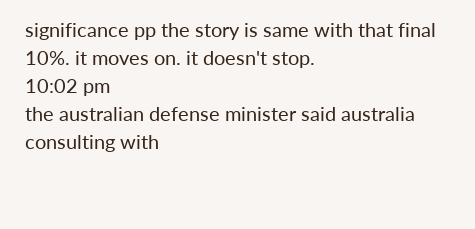significance pp the story is same with that final 10%. it moves on. it doesn't stop.
10:02 pm
the australian defense minister said australia consulting with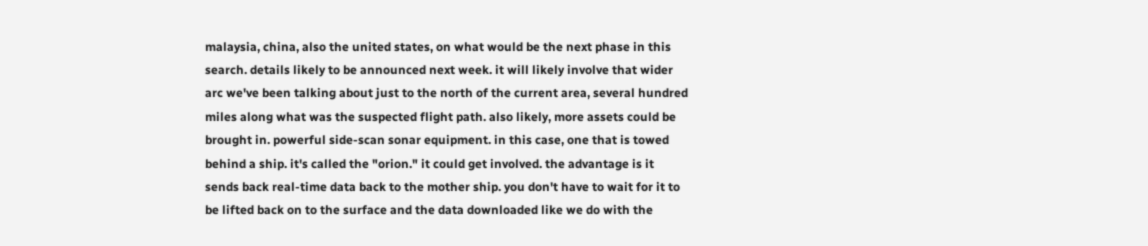malaysia, china, also the united states, on what would be the next phase in this search. details likely to be announced next week. it will likely involve that wider arc we've been talking about just to the north of the current area, several hundred miles along what was the suspected flight path. also likely, more assets could be brought in. powerful side-scan sonar equipment. in this case, one that is towed behind a ship. it's called the "orion." it could get involved. the advantage is it sends back real-time data back to the mother ship. you don't have to wait for it to be lifted back on to the surface and the data downloaded like we do with the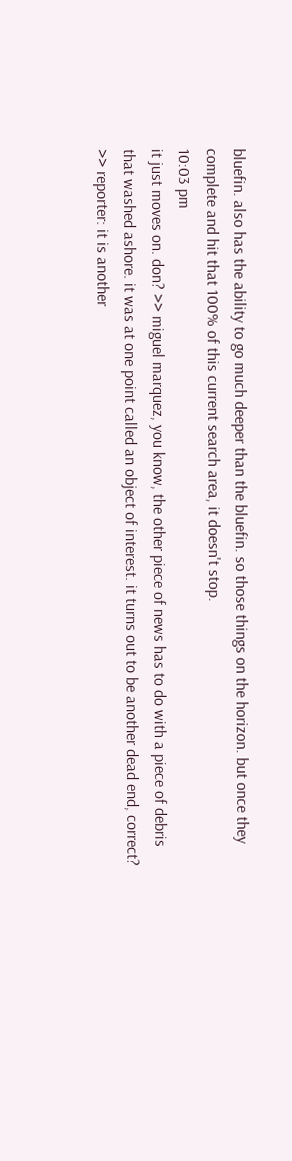bluefin. also has the ability to go much deeper than the bluefin. so those things on the horizon. but once they complete and hit that 100% of this current search area, it doesn't stop.
10:03 pm
it just moves on. don? >> miguel marquez, you know, the other piece of news has to do with a piece of debris that washed ashore. it was at one point called an object of interest. it turns out to be another dead end, correct? >> reporter: it is another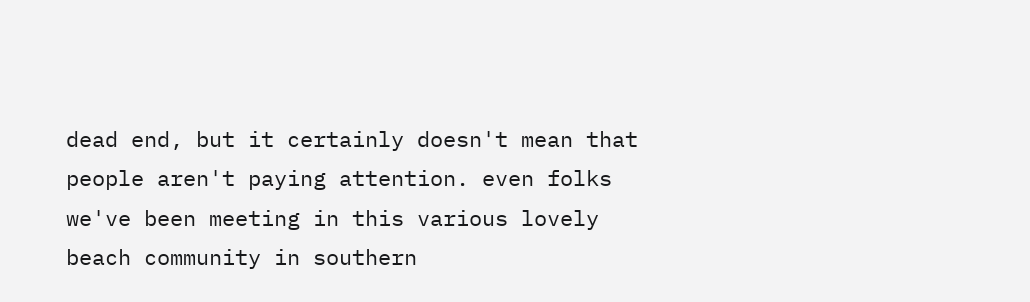dead end, but it certainly doesn't mean that people aren't paying attention. even folks we've been meeting in this various lovely beach community in southern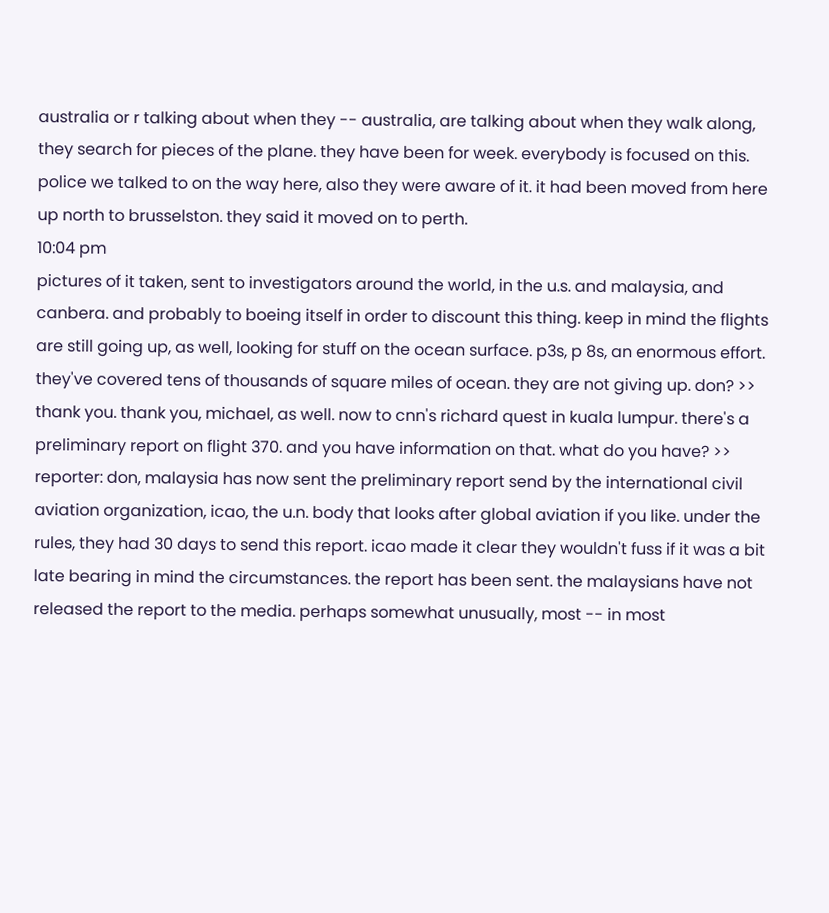australia or r talking about when they -- australia, are talking about when they walk along, they search for pieces of the plane. they have been for week. everybody is focused on this. police we talked to on the way here, also they were aware of it. it had been moved from here up north to brusselston. they said it moved on to perth.
10:04 pm
pictures of it taken, sent to investigators around the world, in the u.s. and malaysia, and canbera. and probably to boeing itself in order to discount this thing. keep in mind the flights are still going up, as well, looking for stuff on the ocean surface. p3s, p 8s, an enormous effort. they've covered tens of thousands of square miles of ocean. they are not giving up. don? >> thank you. thank you, michael, as well. now to cnn's richard quest in kuala lumpur. there's a preliminary report on flight 370. and you have information on that. what do you have? >> reporter: don, malaysia has now sent the preliminary report send by the international civil aviation organization, icao, the u.n. body that looks after global aviation if you like. under the rules, they had 30 days to send this report. icao made it clear they wouldn't fuss if it was a bit late bearing in mind the circumstances. the report has been sent. the malaysians have not released the report to the media. perhaps somewhat unusually, most -- in most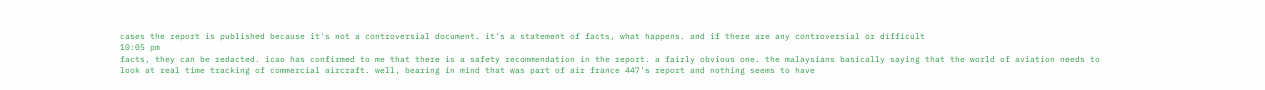cases the report is published because it's not a controversial document. it's a statement of facts, what happens. and if there are any controversial or difficult
10:05 pm
facts, they can be redacted. icao has confirmed to me that there is a safety recommendation in the report. a fairly obvious one. the malaysians basically saying that the world of aviation needs to look at real time tracking of commercial aircraft. well, bearing in mind that was part of air france 447's report and nothing seems to have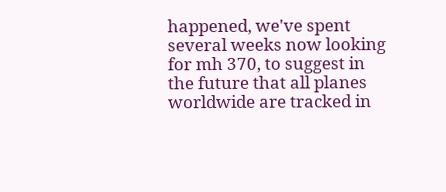happened, we've spent several weeks now looking for mh 370, to suggest in the future that all planes worldwide are tracked in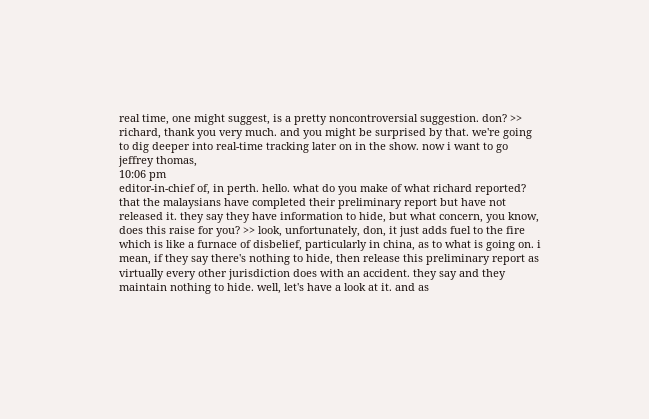real time, one might suggest, is a pretty noncontroversial suggestion. don? >> richard, thank you very much. and you might be surprised by that. we're going to dig deeper into real-time tracking later on in the show. now i want to go jeffrey thomas,
10:06 pm
editor-in-chief of, in perth. hello. what do you make of what richard reported? that the malaysians have completed their preliminary report but have not released it. they say they have information to hide, but what concern, you know, does this raise for you? >> look, unfortunately, don, it just adds fuel to the fire which is like a furnace of disbelief, particularly in china, as to what is going on. i mean, if they say there's nothing to hide, then release this preliminary report as virtually every other jurisdiction does with an accident. they say and they maintain nothing to hide. well, let's have a look at it. and as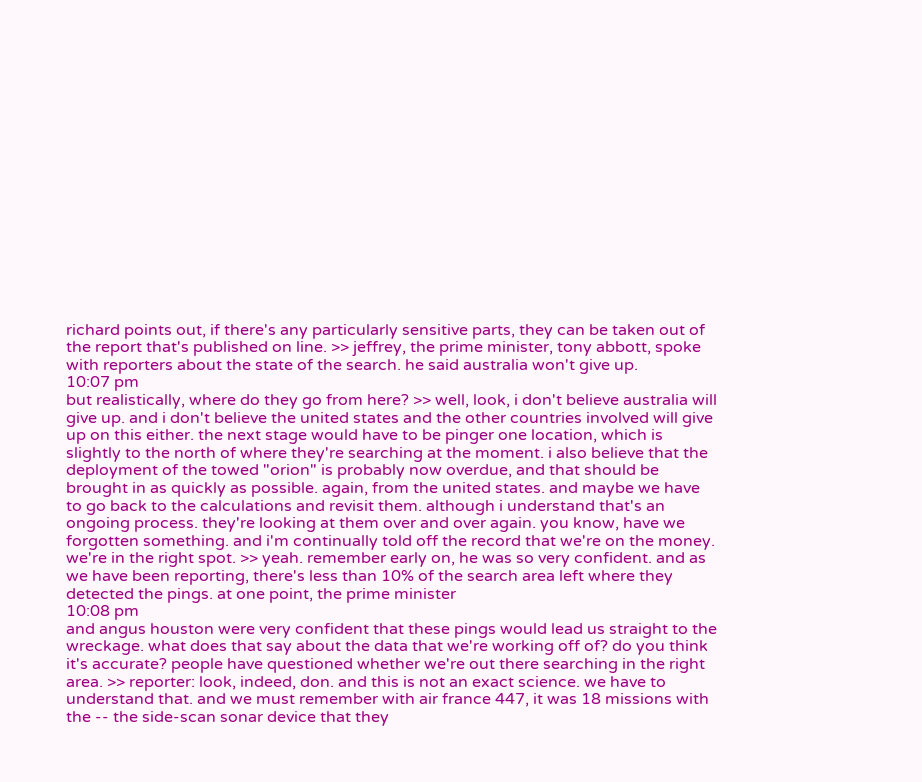richard points out, if there's any particularly sensitive parts, they can be taken out of the report that's published on line. >> jeffrey, the prime minister, tony abbott, spoke with reporters about the state of the search. he said australia won't give up.
10:07 pm
but realistically, where do they go from here? >> well, look, i don't believe australia will give up. and i don't believe the united states and the other countries involved will give up on this either. the next stage would have to be pinger one location, which is slightly to the north of where they're searching at the moment. i also believe that the deployment of the towed "orion" is probably now overdue, and that should be brought in as quickly as possible. again, from the united states. and maybe we have to go back to the calculations and revisit them. although i understand that's an ongoing process. they're looking at them over and over again. you know, have we forgotten something. and i'm continually told off the record that we're on the money. we're in the right spot. >> yeah. remember early on, he was so very confident. and as we have been reporting, there's less than 10% of the search area left where they detected the pings. at one point, the prime minister
10:08 pm
and angus houston were very confident that these pings would lead us straight to the wreckage. what does that say about the data that we're working off of? do you think it's accurate? people have questioned whether we're out there searching in the right area. >> reporter: look, indeed, don. and this is not an exact science. we have to understand that. and we must remember with air france 447, it was 18 missions with the -- the side-scan sonar device that they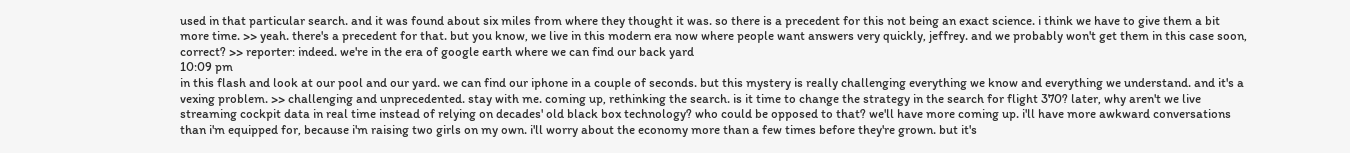used in that particular search. and it was found about six miles from where they thought it was. so there is a precedent for this not being an exact science. i think we have to give them a bit more time. >> yeah. there's a precedent for that. but you know, we live in this modern era now where people want answers very quickly, jeffrey. and we probably won't get them in this case soon, correct? >> reporter: indeed. we're in the era of google earth where we can find our back yard
10:09 pm
in this flash and look at our pool and our yard. we can find our iphone in a couple of seconds. but this mystery is really challenging everything we know and everything we understand. and it's a vexing problem. >> challenging and unprecedented. stay with me. coming up, rethinking the search. is it time to change the strategy in the search for flight 370? later, why aren't we live streaming cockpit data in real time instead of relying on decades' old black box technology? who could be opposed to that? we'll have more coming up. i'll have more awkward conversations than i'm equipped for, because i'm raising two girls on my own. i'll worry about the economy more than a few times before they're grown. but it's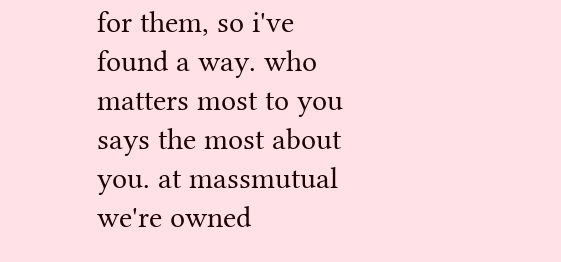for them, so i've found a way. who matters most to you says the most about you. at massmutual we're owned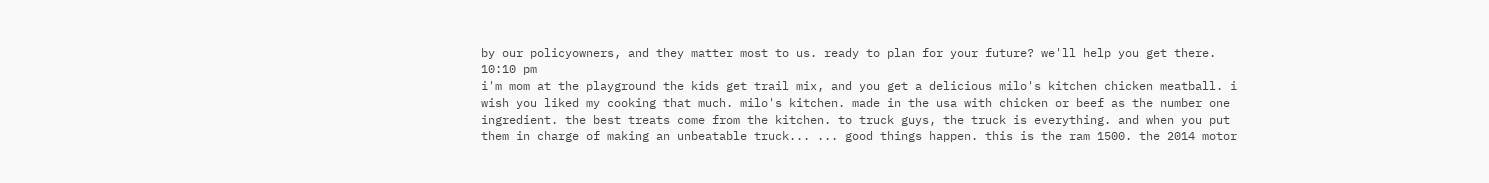by our policyowners, and they matter most to us. ready to plan for your future? we'll help you get there.
10:10 pm
i'm mom at the playground the kids get trail mix, and you get a delicious milo's kitchen chicken meatball. i wish you liked my cooking that much. milo's kitchen. made in the usa with chicken or beef as the number one ingredient. the best treats come from the kitchen. to truck guys, the truck is everything. and when you put them in charge of making an unbeatable truck... ... good things happen. this is the ram 1500. the 2014 motor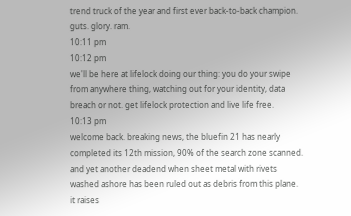trend truck of the year and first ever back-to-back champion. guts. glory. ram.
10:11 pm
10:12 pm
we'll be here at lifelock doing our thing: you do your swipe from anywhere thing, watching out for your identity, data breach or not. get lifelock protection and live life free.
10:13 pm
welcome back. breaking news, the bluefin 21 has nearly completed its 12th mission, 90% of the search zone scanned. and yet another deadend when sheet metal with rivets washed ashore has been ruled out as debris from this plane. it raises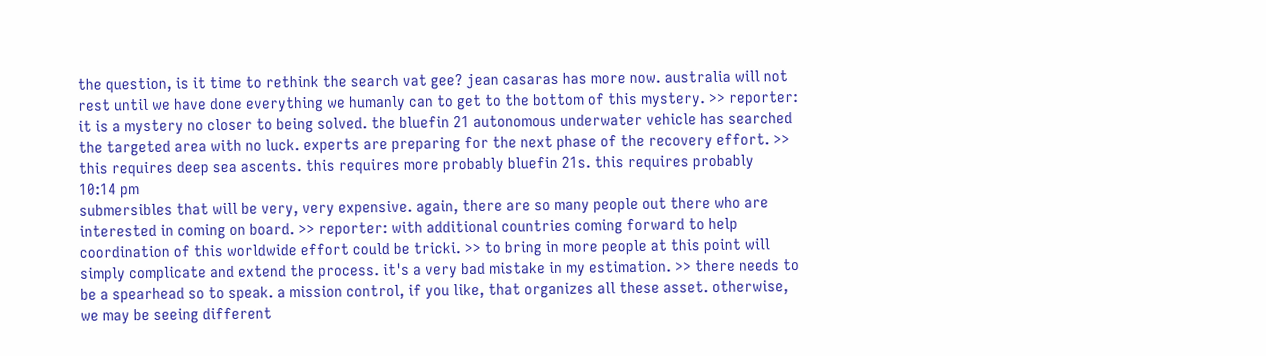the question, is it time to rethink the search vat gee? jean casaras has more now. australia will not rest until we have done everything we humanly can to get to the bottom of this mystery. >> reporter: it is a mystery no closer to being solved. the bluefin 21 autonomous underwater vehicle has searched the targeted area with no luck. experts are preparing for the next phase of the recovery effort. >> this requires deep sea ascents. this requires more probably bluefin 21s. this requires probably
10:14 pm
submersibles that will be very, very expensive. again, there are so many people out there who are interested in coming on board. >> reporter: with additional countries coming forward to help coordination of this worldwide effort could be tricki. >> to bring in more people at this point will simply complicate and extend the process. it's a very bad mistake in my estimation. >> there needs to be a spearhead so to speak. a mission control, if you like, that organizes all these asset. otherwise, we may be seeing different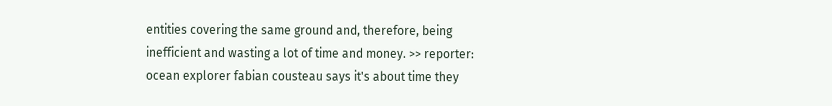entities covering the same ground and, therefore, being inefficient and wasting a lot of time and money. >> reporter: ocean explorer fabian cousteau says it's about time they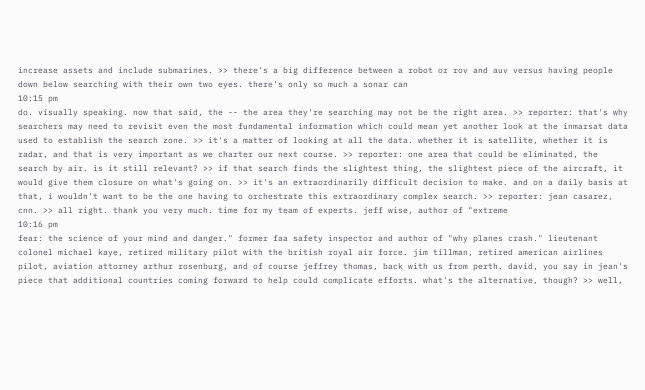increase assets and include submarines. >> there's a big difference between a robot or rov and auv versus having people down below searching with their own two eyes. there's only so much a sonar can
10:15 pm
do. visually speaking. now that said, the -- the area they're searching may not be the right area. >> reporter: that's why searchers may need to revisit even the most fundamental information which could mean yet another look at the inmarsat data used to establish the search zone. >> it's a matter of looking at all the data. whether it is satellite, whether it is radar, and that is very important as we charter our next course. >> reporter: one area that could be eliminated, the search by air. is it still relevant? >> if that search finds the slightest thing, the slightest piece of the aircraft, it would give them closure on what's going on. >> it's an extraordinarily difficult decision to make. and on a daily basis at that, i wouldn't want to be the one having to orchestrate this extraordinary complex search. >> reporter: jean casarez, cnn. >> all right. thank you very much. time for my team of experts. jeff wise, author of "extreme
10:16 pm
fear: the science of your mind and danger." former faa safety inspector and author of "why planes crash." lieutenant colonel michael kaye, retired military pilot with the british royal air force. jim tillman, retired american airlines pilot, aviation attorney arthur rosenburg, and of course jeffrey thomas, back with us from perth. david, you say in jean's piece that additional countries coming forward to help could complicate efforts. what's the alternative, though? >> well,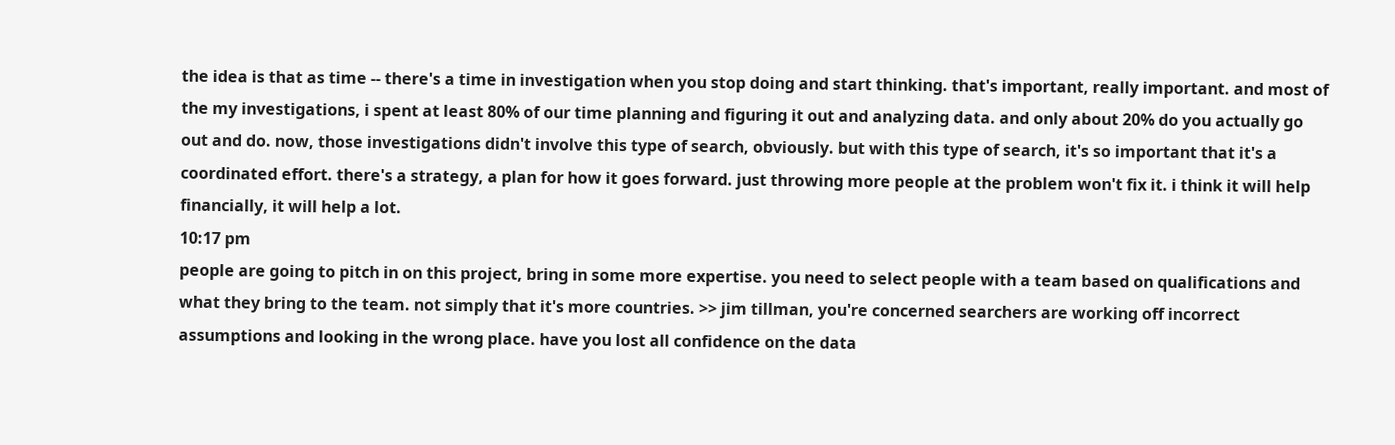the idea is that as time -- there's a time in investigation when you stop doing and start thinking. that's important, really important. and most of the my investigations, i spent at least 80% of our time planning and figuring it out and analyzing data. and only about 20% do you actually go out and do. now, those investigations didn't involve this type of search, obviously. but with this type of search, it's so important that it's a coordinated effort. there's a strategy, a plan for how it goes forward. just throwing more people at the problem won't fix it. i think it will help financially, it will help a lot.
10:17 pm
people are going to pitch in on this project, bring in some more expertise. you need to select people with a team based on qualifications and what they bring to the team. not simply that it's more countries. >> jim tillman, you're concerned searchers are working off incorrect assumptions and looking in the wrong place. have you lost all confidence on the data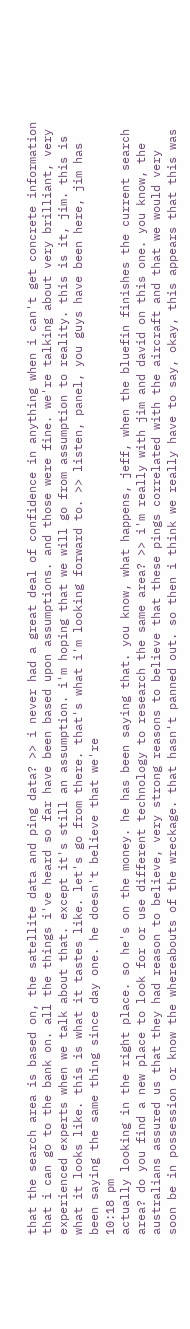that the search area is based on, the satellite data and ping data? >> i never had a great deal of confidence in anything when i can't get concrete information that i can go to the bank on. all the things i've heard so far have been based upon assumptions. and those were fine. we're talking about very brilliant, very experienced experts when we talk about that. except it's still an assumption. i'm hoping that we will go from assumption to reality. this is it, jim. this is what it looks like. this is what it tastes like. let's go from there. that's what i'm looking forward to. >> listen, panel, you guys have been here, jim has been saying the same thing since day one. he doesn't believe that we're
10:18 pm
actually looking in the right place. so he's on the money. he has been saying that. you know, what happens, jeff, when the bluefin finishes the current search area? do you find a new place to look for or use different technology to research the same area? >> i'm really with jim and david on this one. you know, the australians assured us that they had reason to believe, very strong reasons to believe that these pings correlated with the aircraft and that we would very soon be in possession or know the whereabouts of the wreckage. that hasn't panned out. so then i think we really have to say, okay, this appears that this was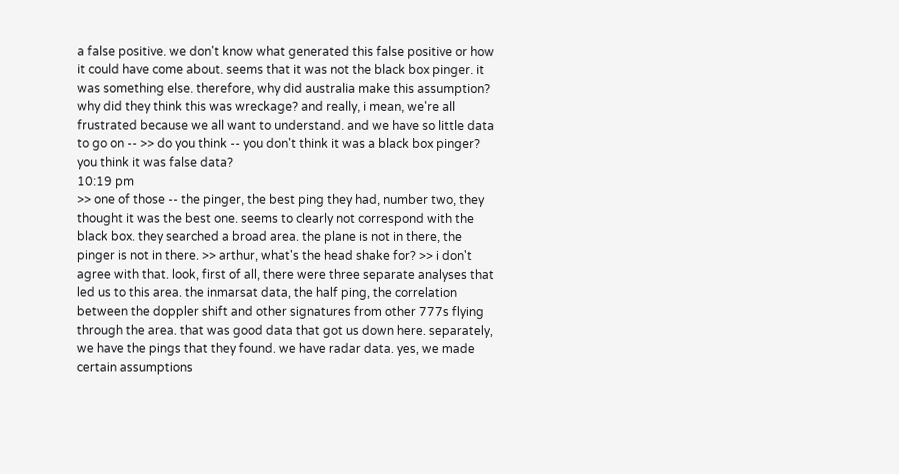a false positive. we don't know what generated this false positive or how it could have come about. seems that it was not the black box pinger. it was something else. therefore, why did australia make this assumption? why did they think this was wreckage? and really, i mean, we're all frustrated because we all want to understand. and we have so little data to go on -- >> do you think -- you don't think it was a black box pinger? you think it was false data?
10:19 pm
>> one of those -- the pinger, the best ping they had, number two, they thought it was the best one. seems to clearly not correspond with the black box. they searched a broad area. the plane is not in there, the pinger is not in there. >> arthur, what's the head shake for? >> i don't agree with that. look, first of all, there were three separate analyses that led us to this area. the inmarsat data, the half ping, the correlation between the doppler shift and other signatures from other 777s flying through the area. that was good data that got us down here. separately, we have the pings that they found. we have radar data. yes, we made certain assumptions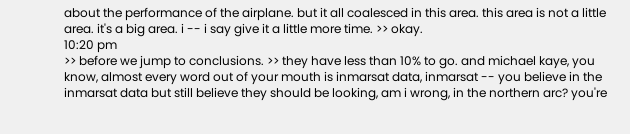about the performance of the airplane. but it all coalesced in this area. this area is not a little area. it's a big area. i -- i say give it a little more time. >> okay.
10:20 pm
>> before we jump to conclusions. >> they have less than 10% to go. and michael kaye, you know, almost every word out of your mouth is inmarsat data, inmarsat -- you believe in the inmarsat data but still believe they should be looking, am i wrong, in the northern arc? you're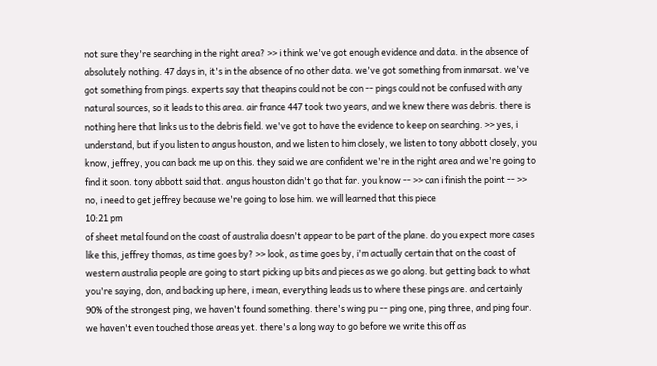not sure they're searching in the right area? >> i think we've got enough evidence and data. in the absence of absolutely nothing. 47 days in, it's in the absence of no other data. we've got something from inmarsat. we've got something from pings. experts say that theapins could not be con -- pings could not be confused with any natural sources, so it leads to this area. air france 447 took two years, and we knew there was debris. there is nothing here that links us to the debris field. we've got to have the evidence to keep on searching. >> yes, i understand, but if you listen to angus houston, and we listen to him closely, we listen to tony abbott closely, you know, jeffrey, you can back me up on this. they said we are confident we're in the right area and we're going to find it soon. tony abbott said that. angus houston didn't go that far. you know -- >> can i finish the point -- >> no, i need to get jeffrey because we're going to lose him. we will learned that this piece
10:21 pm
of sheet metal found on the coast of australia doesn't appear to be part of the plane. do you expect more cases like this, jeffrey thomas, as time goes by? >> look, as time goes by, i'm actually certain that on the coast of western australia people are going to start picking up bits and pieces as we go along. but getting back to what you're saying, don, and backing up here, i mean, everything leads us to where these pings are. and certainly 90% of the strongest ping, we haven't found something. there's wing pu -- ping one, ping three, and ping four. we haven't even touched those areas yet. there's a long way to go before we write this off as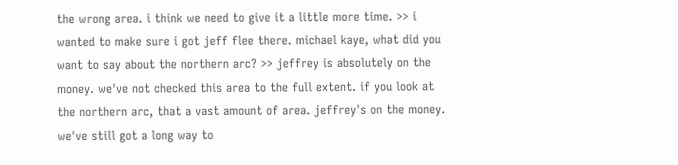the wrong area. i think we need to give it a little more time. >> i wanted to make sure i got jeff flee there. michael kaye, what did you want to say about the northern arc? >> jeffrey is absolutely on the money. we've not checked this area to the full extent. if you look at the northern arc, that a vast amount of area. jeffrey's on the money. we've still got a long way to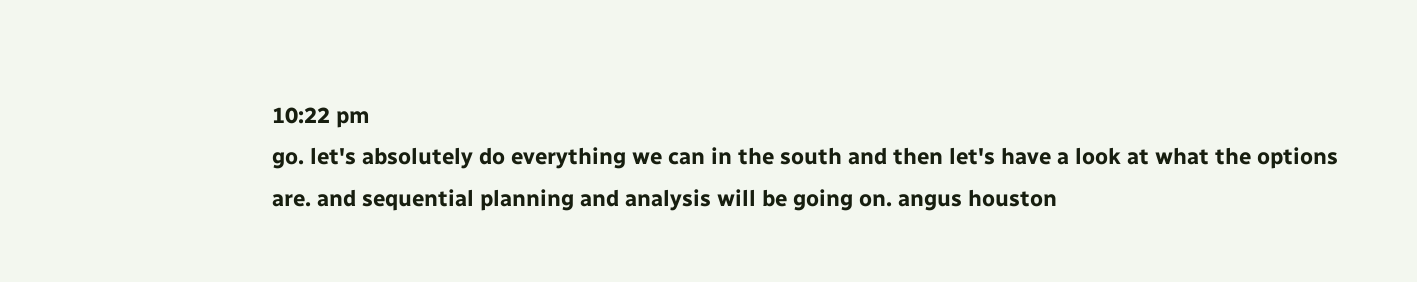10:22 pm
go. let's absolutely do everything we can in the south and then let's have a look at what the options are. and sequential planning and analysis will be going on. angus houston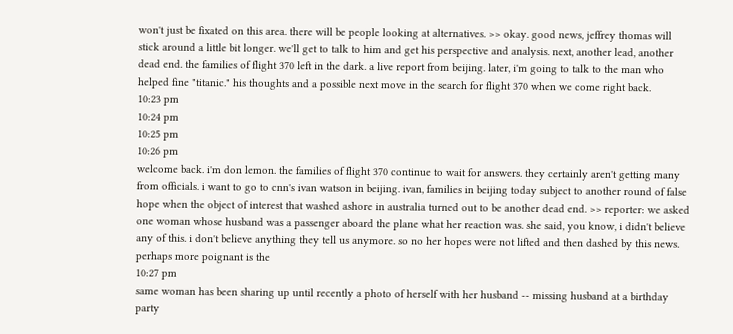won't just be fixated on this area. there will be people looking at alternatives. >> okay. good news, jeffrey thomas will stick around a little bit longer. we'll get to talk to him and get his perspective and analysis. next, another lead, another dead end. the families of flight 370 left in the dark. a live report from beijing. later, i'm going to talk to the man who helped fine "titanic." his thoughts and a possible next move in the search for flight 370 when we come right back.
10:23 pm
10:24 pm
10:25 pm
10:26 pm
welcome back. i'm don lemon. the families of flight 370 continue to wait for answers. they certainly aren't getting many from officials. i want to go to cnn's ivan watson in beijing. ivan, families in beijing today subject to another round of false hope when the object of interest that washed ashore in australia turned out to be another dead end. >> reporter: we asked one woman whose husband was a passenger aboard the plane what her reaction was. she said, you know, i didn't believe any of this. i don't believe anything they tell us anymore. so no her hopes were not lifted and then dashed by this news. perhaps more poignant is the
10:27 pm
same woman has been sharing up until recently a photo of herself with her husband -- missing husband at a birthday party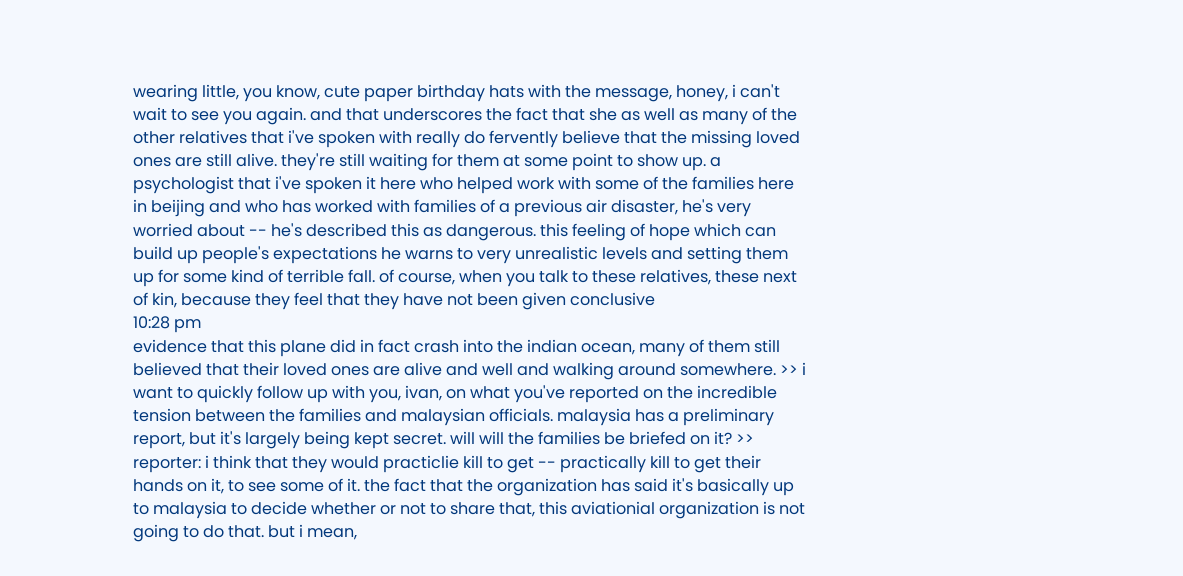wearing little, you know, cute paper birthday hats with the message, honey, i can't wait to see you again. and that underscores the fact that she as well as many of the other relatives that i've spoken with really do fervently believe that the missing loved ones are still alive. they're still waiting for them at some point to show up. a psychologist that i've spoken it here who helped work with some of the families here in beijing and who has worked with families of a previous air disaster, he's very worried about -- he's described this as dangerous. this feeling of hope which can build up people's expectations he warns to very unrealistic levels and setting them up for some kind of terrible fall. of course, when you talk to these relatives, these next of kin, because they feel that they have not been given conclusive
10:28 pm
evidence that this plane did in fact crash into the indian ocean, many of them still believed that their loved ones are alive and well and walking around somewhere. >> i want to quickly follow up with you, ivan, on what you've reported on the incredible tension between the families and malaysian officials. malaysia has a preliminary report, but it's largely being kept secret. will will the families be briefed on it? >> reporter: i think that they would practiclie kill to get -- practically kill to get their hands on it, to see some of it. the fact that the organization has said it's basically up to malaysia to decide whether or not to share that, this aviationial organization is not going to do that. but i mean,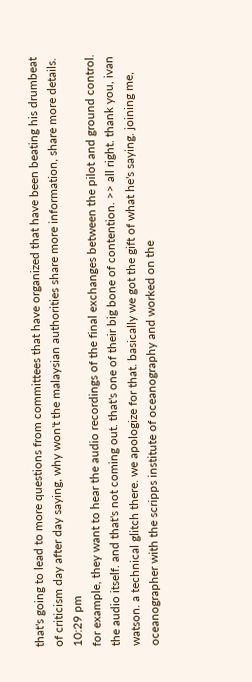that's going to lead to more questions from committees that have organized that have been beating his drumbeat of criticism day after day saying, why won't the malaysian authorities share more information, share more details.
10:29 pm
for example, they want to hear the audio recordings of the final exchanges between the pilot and ground control. the audio itself. and that's not coming out. that's one of their big bone of contention. >> all right. thank you, ivan watson. a technical glitch there. we apologize for that. basically we got the gift of what he's saying. joining me, oceanographer with the scripps institute of oceanography and worked on the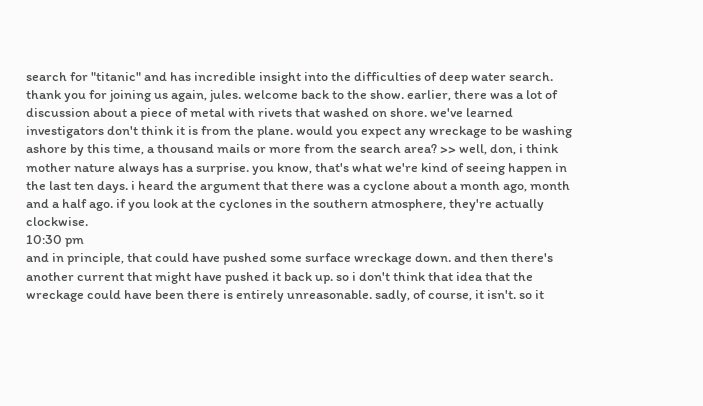search for "titanic" and has incredible insight into the difficulties of deep water search. thank you for joining us again, jules. welcome back to the show. earlier, there was a lot of discussion about a piece of metal with rivets that washed on shore. we've learned investigators don't think it is from the plane. would you expect any wreckage to be washing ashore by this time, a thousand mails or more from the search area? >> well, don, i think mother nature always has a surprise. you know, that's what we're kind of seeing happen in the last ten days. i heard the argument that there was a cyclone about a month ago, month and a half ago. if you look at the cyclones in the southern atmosphere, they're actually clockwise.
10:30 pm
and in principle, that could have pushed some surface wreckage down. and then there's another current that might have pushed it back up. so i don't think that idea that the wreckage could have been there is entirely unreasonable. sadly, of course, it isn't. so it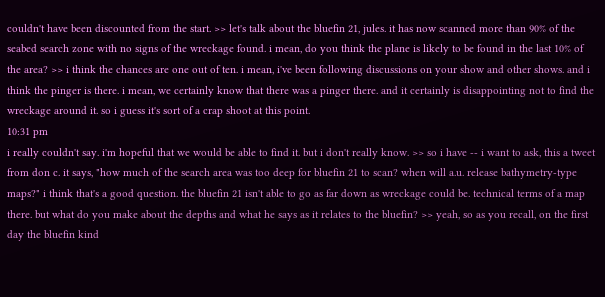couldn't have been discounted from the start. >> let's talk about the bluefin 21, jules. it has now scanned more than 90% of the seabed search zone with no signs of the wreckage found. i mean, do you think the plane is likely to be found in the last 10% of the area? >> i think the chances are one out of ten. i mean, i've been following discussions on your show and other shows. and i think the pinger is there. i mean, we certainly know that there was a pinger there. and it certainly is disappointing not to find the wreckage around it. so i guess it's sort of a crap shoot at this point.
10:31 pm
i really couldn't say. i'm hopeful that we would be able to find it. but i don't really know. >> so i have -- i want to ask, this a tweet from don c. it says, "how much of the search area was too deep for bluefin 21 to scan? when will a.u. release bathymetry-type maps?" i think that's a good question. the bluefin 21 isn't able to go as far down as wreckage could be. technical terms of a map there. but what do you make about the depths and what he says as it relates to the bluefin? >> yeah, so as you recall, on the first day the bluefin kind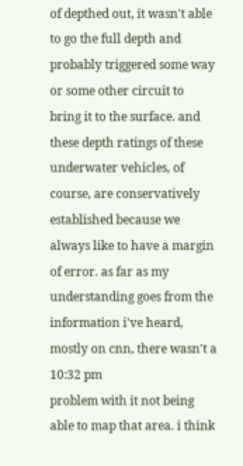of depthed out, it wasn't able to go the full depth and probably triggered some way or some other circuit to bring it to the surface. and these depth ratings of these underwater vehicles, of course, are conservatively established because we always like to have a margin of error. as far as my understanding goes from the information i've heard, mostly on cnn, there wasn't a
10:32 pm
problem with it not being able to map that area. i think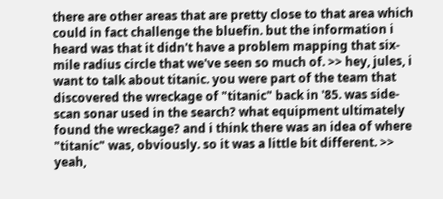there are other areas that are pretty close to that area which could in fact challenge the bluefin. but the information i heard was that it didn't have a problem mapping that six-mile radius circle that we've seen so much of. >> hey, jules, i want to talk about titanic. you were part of the team that discovered the wreckage of "titanic" back in '85. was side-scan sonar used in the search? what equipment ultimately found the wreckage? and i think there was an idea of where "titanic" was, obviously. so it was a little bit different. >> yeah,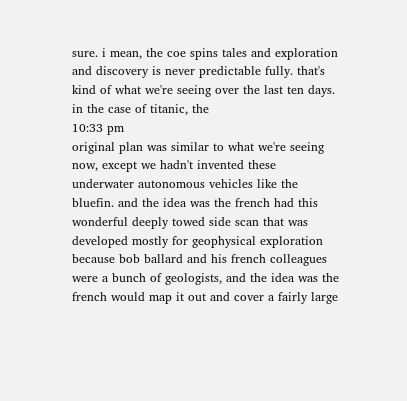sure. i mean, the coe spins tales and exploration and discovery is never predictable fully. that's kind of what we're seeing over the last ten days. in the case of titanic, the
10:33 pm
original plan was similar to what we're seeing now, except we hadn't invented these underwater autonomous vehicles like the bluefin. and the idea was the french had this wonderful deeply towed side scan that was developed mostly for geophysical exploration because bob ballard and his french colleagues were a bunch of geologists, and the idea was the french would map it out and cover a fairly large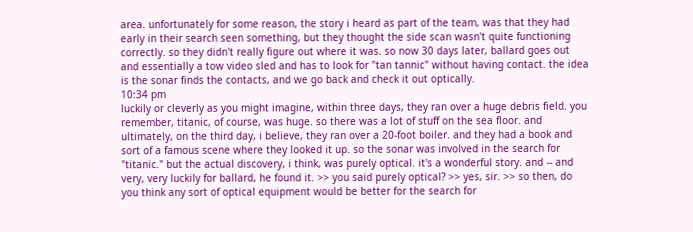area. unfortunately for some reason, the story i heard as part of the team, was that they had early in their search seen something, but they thought the side scan wasn't quite functioning correctly. so they didn't really figure out where it was. so now 30 days later, ballard goes out and essentially a tow video sled and has to look for "tan tannic" without having contact. the idea is the sonar finds the contacts, and we go back and check it out optically.
10:34 pm
luckily or cleverly as you might imagine, within three days, they ran over a huge debris field. you remember, titanic, of course, was huge. so there was a lot of stuff on the sea floor. and ultimately, on the third day, i believe, they ran over a 20-foot boiler. and they had a book and sort of a famous scene where they looked it up. so the sonar was involved in the search for "titanic." but the actual discovery, i think, was purely optical. it's a wonderful story. and -- and very, very luckily for ballard, he found it. >> you said purely optical? >> yes, sir. >> so then, do you think any sort of optical equipment would be better for the search for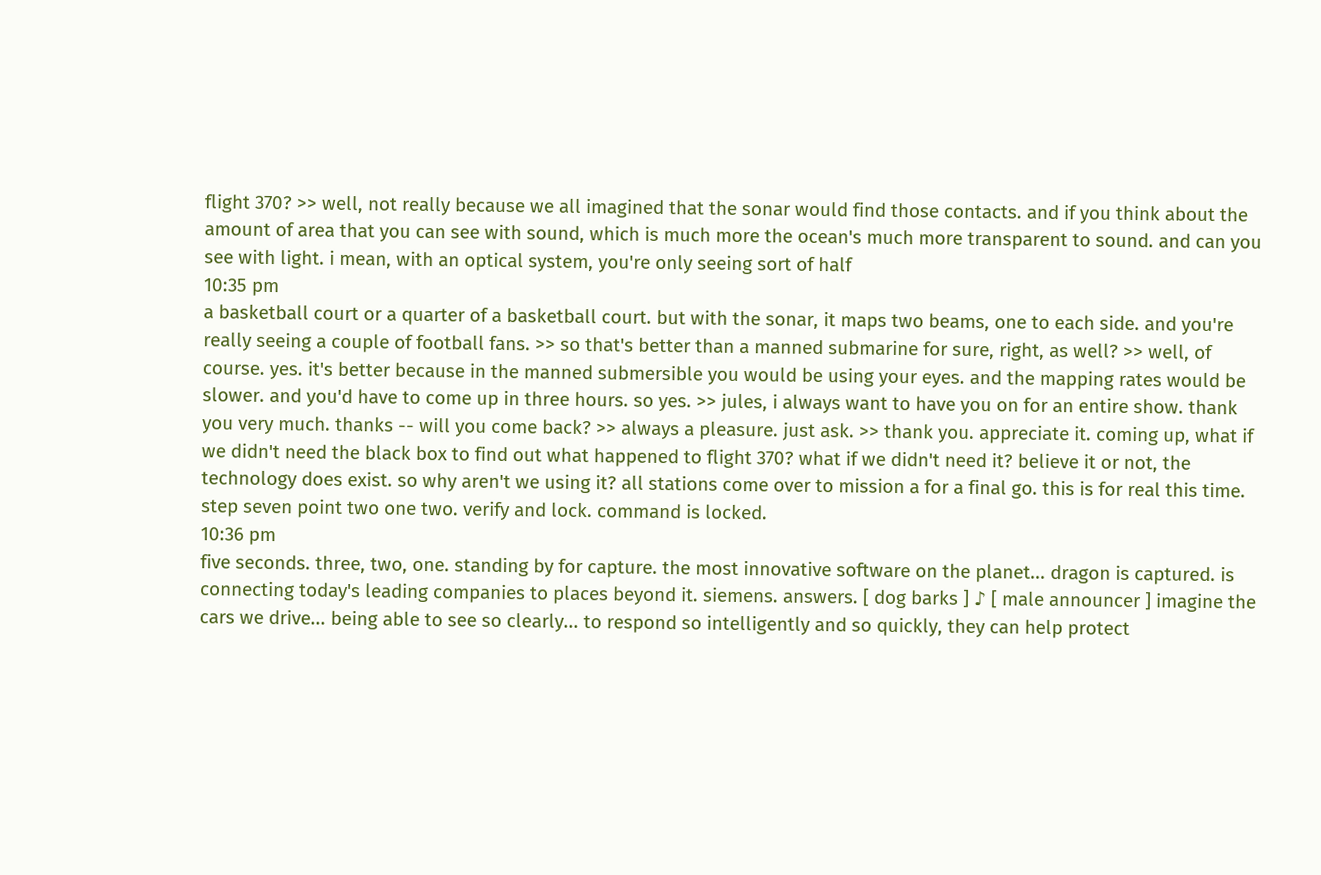flight 370? >> well, not really because we all imagined that the sonar would find those contacts. and if you think about the amount of area that you can see with sound, which is much more the ocean's much more transparent to sound. and can you see with light. i mean, with an optical system, you're only seeing sort of half
10:35 pm
a basketball court or a quarter of a basketball court. but with the sonar, it maps two beams, one to each side. and you're really seeing a couple of football fans. >> so that's better than a manned submarine for sure, right, as well? >> well, of course. yes. it's better because in the manned submersible you would be using your eyes. and the mapping rates would be slower. and you'd have to come up in three hours. so yes. >> jules, i always want to have you on for an entire show. thank you very much. thanks -- will you come back? >> always a pleasure. just ask. >> thank you. appreciate it. coming up, what if we didn't need the black box to find out what happened to flight 370? what if we didn't need it? believe it or not, the technology does exist. so why aren't we using it? all stations come over to mission a for a final go. this is for real this time. step seven point two one two. verify and lock. command is locked.
10:36 pm
five seconds. three, two, one. standing by for capture. the most innovative software on the planet... dragon is captured. is connecting today's leading companies to places beyond it. siemens. answers. [ dog barks ] ♪ [ male announcer ] imagine the cars we drive... being able to see so clearly... to respond so intelligently and so quickly, they can help protect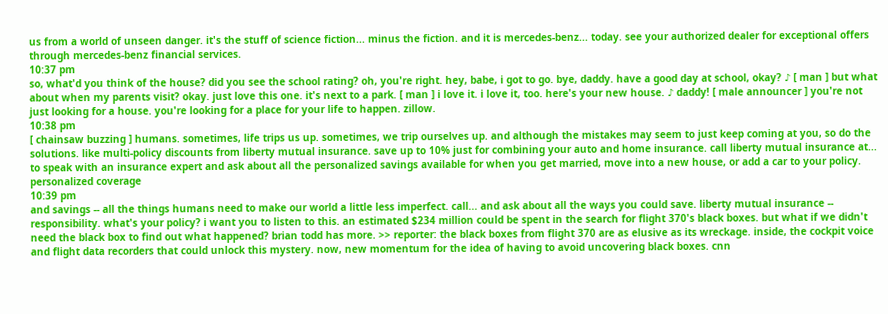us from a world of unseen danger. it's the stuff of science fiction... minus the fiction. and it is mercedes-benz... today. see your authorized dealer for exceptional offers through mercedes-benz financial services.
10:37 pm
so, what'd you think of the house? did you see the school rating? oh, you're right. hey, babe, i got to go. bye, daddy. have a good day at school, okay? ♪ [ man ] but what about when my parents visit? okay. just love this one. it's next to a park. [ man ] i love it. i love it, too. here's your new house. ♪ daddy! [ male announcer ] you're not just looking for a house. you're looking for a place for your life to happen. zillow.
10:38 pm
[ chainsaw buzzing ] humans. sometimes, life trips us up. sometimes, we trip ourselves up. and although the mistakes may seem to just keep coming at you, so do the solutions. like multi-policy discounts from liberty mutual insurance. save up to 10% just for combining your auto and home insurance. call liberty mutual insurance at... to speak with an insurance expert and ask about all the personalized savings available for when you get married, move into a new house, or add a car to your policy. personalized coverage
10:39 pm
and savings -- all the things humans need to make our world a little less imperfect. call... and ask about all the ways you could save. liberty mutual insurance -- responsibility. what's your policy? i want you to listen to this. an estimated $234 million could be spent in the search for flight 370's black boxes. but what if we didn't need the black box to find out what happened? brian todd has more. >> reporter: the black boxes from flight 370 are as elusive as its wreckage. inside, the cockpit voice and flight data recorders that could unlock this mystery. now, new momentum for the idea of having to avoid uncovering black boxes. cnn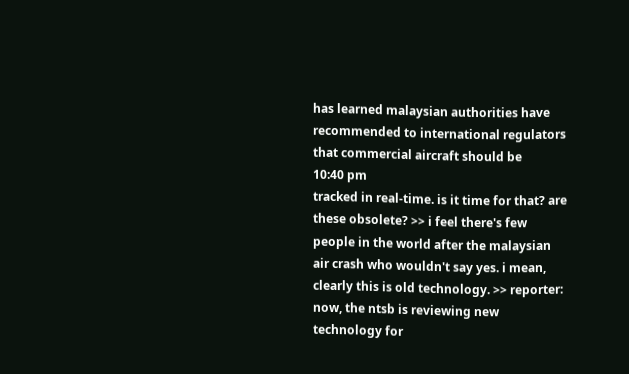has learned malaysian authorities have recommended to international regulators that commercial aircraft should be
10:40 pm
tracked in real-time. is it time for that? are these obsolete? >> i feel there's few people in the world after the malaysian air crash who wouldn't say yes. i mean, clearly this is old technology. >> reporter: now, the ntsb is reviewing new technology for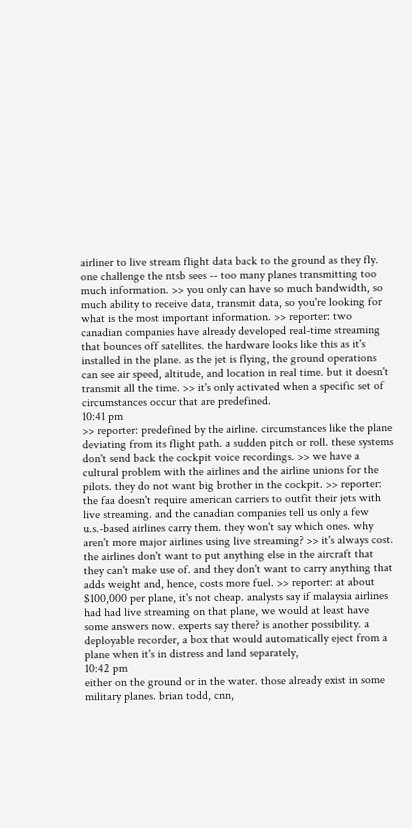airliner to live stream flight data back to the ground as they fly. one challenge the ntsb sees -- too many planes transmitting too much information. >> you only can have so much bandwidth, so much ability to receive data, transmit data, so you're looking for what is the most important information. >> reporter: two canadian companies have already developed real-time streaming that bounces off satellites. the hardware looks like this as it's installed in the plane. as the jet is flying, the ground operations can see air speed, altitude, and location in real time. but it doesn't transmit all the time. >> it's only activated when a specific set of circumstances occur that are predefined.
10:41 pm
>> reporter: predefined by the airline. circumstances like the plane deviating from its flight path. a sudden pitch or roll. these systems don't send back the cockpit voice recordings. >> we have a cultural problem with the airlines and the airline unions for the pilots. they do not want big brother in the cockpit. >> reporter: the faa doesn't require american carriers to outfit their jets with live streaming. and the canadian companies tell us only a few u.s.-based airlines carry them. they won't say which ones. why aren't more major airlines using live streaming? >> it's always cost. the airlines don't want to put anything else in the aircraft that they can't make use of. and they don't want to carry anything that adds weight and, hence, costs more fuel. >> reporter: at about $100,000 per plane, it's not cheap. analysts say if malaysia airlines had had live streaming on that plane, we would at least have some answers now. experts say there? is another possibility. a deployable recorder, a box that would automatically eject from a plane when it's in distress and land separately,
10:42 pm
either on the ground or in the water. those already exist in some military planes. brian todd, cnn,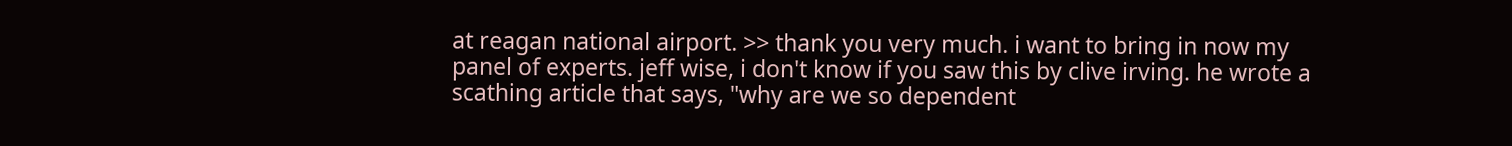at reagan national airport. >> thank you very much. i want to bring in now my panel of experts. jeff wise, i don't know if you saw this by clive irving. he wrote a scathing article that says, "why are we so dependent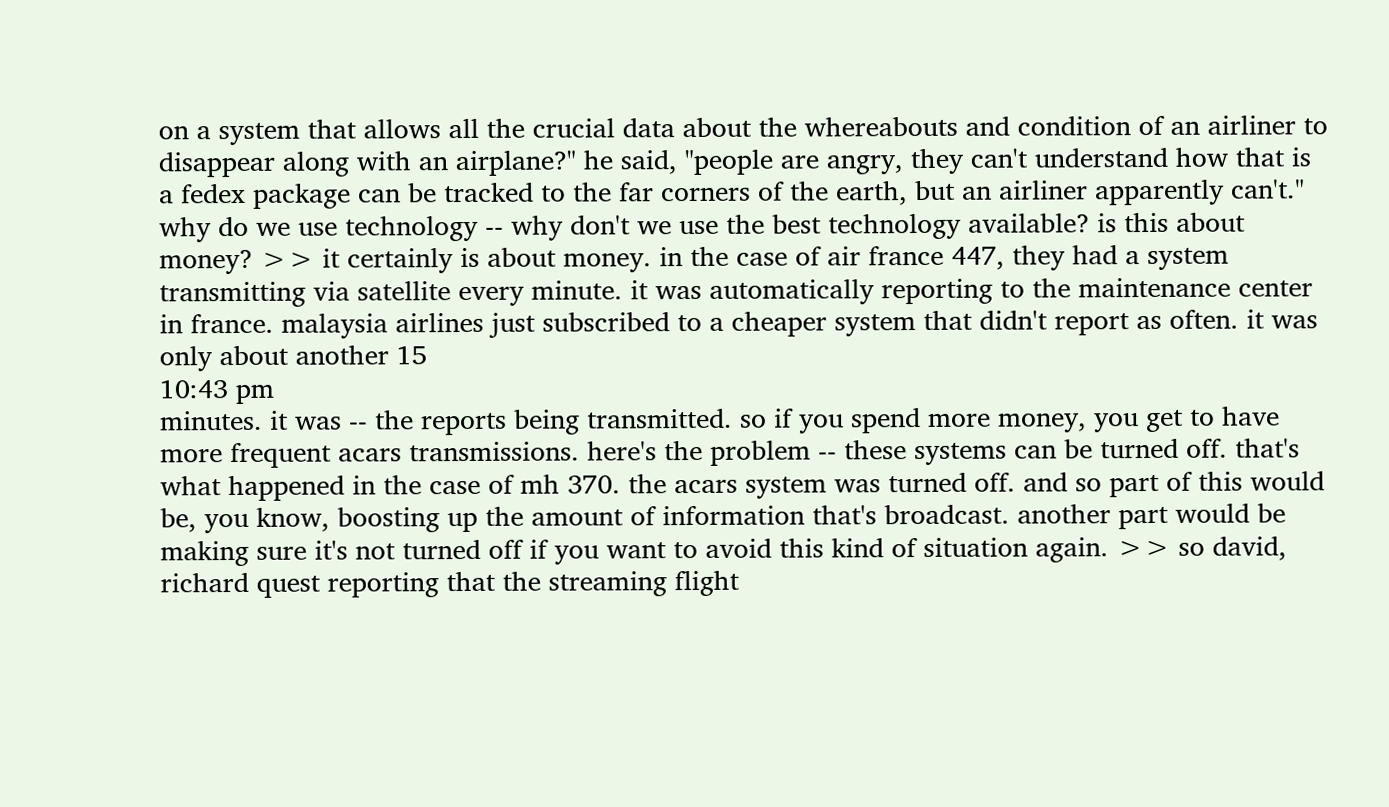on a system that allows all the crucial data about the whereabouts and condition of an airliner to disappear along with an airplane?" he said, "people are angry, they can't understand how that is a fedex package can be tracked to the far corners of the earth, but an airliner apparently can't." why do we use technology -- why don't we use the best technology available? is this about money? >> it certainly is about money. in the case of air france 447, they had a system transmitting via satellite every minute. it was automatically reporting to the maintenance center in france. malaysia airlines just subscribed to a cheaper system that didn't report as often. it was only about another 15
10:43 pm
minutes. it was -- the reports being transmitted. so if you spend more money, you get to have more frequent acars transmissions. here's the problem -- these systems can be turned off. that's what happened in the case of mh 370. the acars system was turned off. and so part of this would be, you know, boosting up the amount of information that's broadcast. another part would be making sure it's not turned off if you want to avoid this kind of situation again. >> so david, richard quest reporting that the streaming flight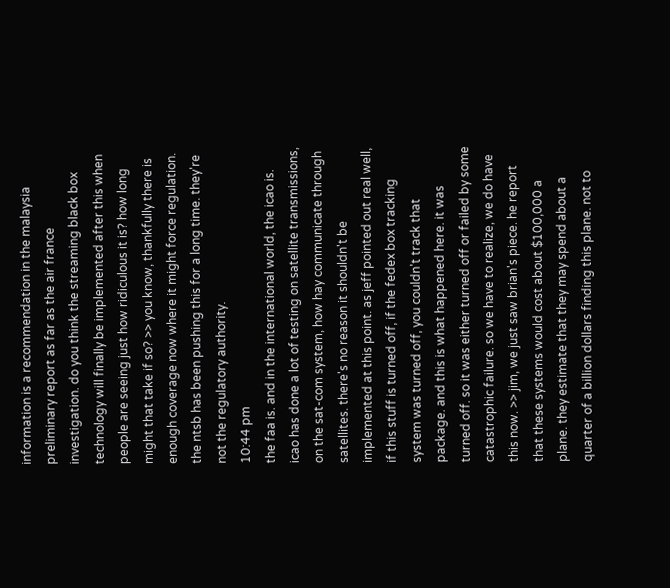information is a recommendation in the malaysia preliminary report as far as the air france investigation. do you think the streaming black box technology will finally be implemented after this when people are seeing just how ridiculous it is? how long might that take if so? >> you know, thankfully there is enough coverage now where it might force regulation. the ntsb has been pushing this for a long time. they're not the regulatory authority.
10:44 pm
the faa is. and in the international world, the icao is. icao has done a lot of testing on satellite transmissions, on the sat-com system, how hay communicate through satellites. there's no reason it shouldn't be implemented at this point. as jeff pointed out real well, if this stuff is turned off, if the fedex box tracking system was turned off, you couldn't track that package. and this is what happened here. it was turned off. so it was either turned off or failed by some catastrophic failure. so we have to realize, we do have this now. >> jim, we just saw brian's piece. he report that these systems would cost about $100,000 a plane. they estimate that they may spend about a quarter of a billion dollars finding this plane. not to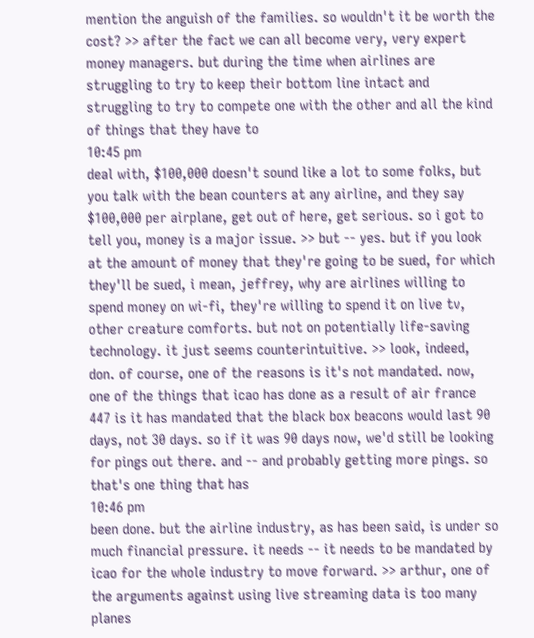mention the anguish of the families. so wouldn't it be worth the cost? >> after the fact we can all become very, very expert money managers. but during the time when airlines are struggling to try to keep their bottom line intact and struggling to try to compete one with the other and all the kind of things that they have to
10:45 pm
deal with, $100,000 doesn't sound like a lot to some folks, but you talk with the bean counters at any airline, and they say $100,000 per airplane, get out of here, get serious. so i got to tell you, money is a major issue. >> but -- yes. but if you look at the amount of money that they're going to be sued, for which they'll be sued, i mean, jeffrey, why are airlines willing to spend money on wi-fi, they're willing to spend it on live tv, other creature comforts. but not on potentially life-saving technology. it just seems counterintuitive. >> look, indeed, don. of course, one of the reasons is it's not mandated. now, one of the things that icao has done as a result of air france 447 is it has mandated that the black box beacons would last 90 days, not 30 days. so if it was 90 days now, we'd still be looking for pings out there. and -- and probably getting more pings. so that's one thing that has
10:46 pm
been done. but the airline industry, as has been said, is under so much financial pressure. it needs -- it needs to be mandated by icao for the whole industry to move forward. >> arthur, one of the arguments against using live streaming data is too many planes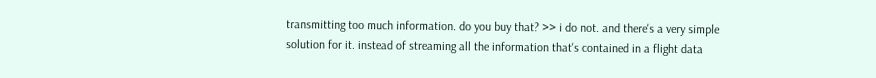transmitting too much information. do you buy that? >> i do not. and there's a very simple solution for it. instead of streaming all the information that's contained in a flight data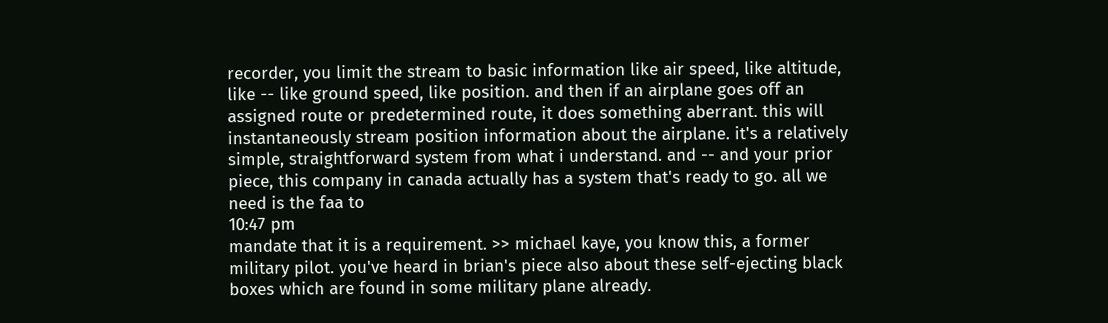recorder, you limit the stream to basic information like air speed, like altitude, like -- like ground speed, like position. and then if an airplane goes off an assigned route or predetermined route, it does something aberrant. this will instantaneously stream position information about the airplane. it's a relatively simple, straightforward system from what i understand. and -- and your prior piece, this company in canada actually has a system that's ready to go. all we need is the faa to
10:47 pm
mandate that it is a requirement. >> michael kaye, you know this, a former military pilot. you've heard in brian's piece also about these self-ejecting black boxes which are found in some military plane already.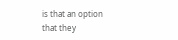is that an option that they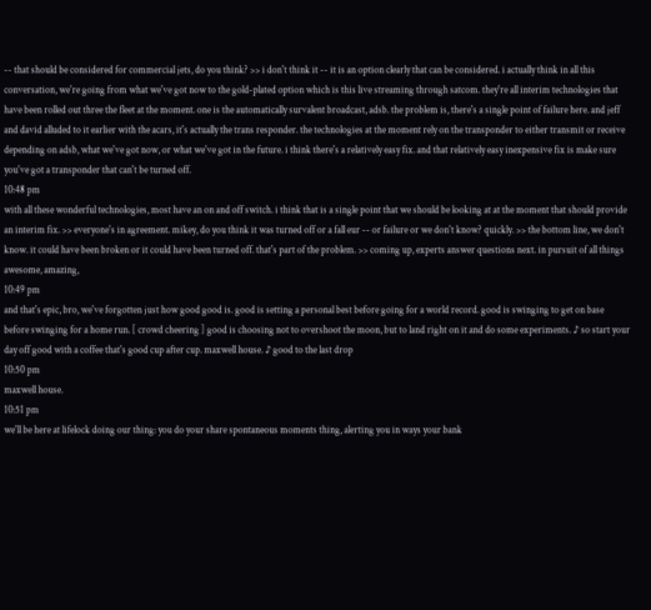-- that should be considered for commercial jets, do you think? >> i don't think it -- it is an option clearly that can be considered. i actually think in all this conversation, we're going from what we've got now to the gold-plated option which is this live streaming through satcom. they're all interim technologies that have been rolled out three the fleet at the moment. one is the automatically survalent broadcast, adsb. the problem is, there's a single point of failure here. and jeff and david alluded to it earlier with the acars, it's actually the trans responder. the technologies at the moment rely on the transponder to either transmit or receive depending on adsb, what we've got now, or what we've got in the future. i think there's a relatively easy fix. and that relatively easy inexpensive fix is make sure you've got a transponder that can't be turned off.
10:48 pm
with all these wonderful technologies, most have an on and off switch. i think that is a single point that we should be looking at at the moment that should provide an interim fix. >> everyone's in agreement. mikey, do you think it was turned off or a fall eur -- or failure or we don't know? quickly. >> the bottom line, we don't know. it could have been broken or it could have been turned off. that's part of the problem. >> coming up, experts answer questions next. in pursuit of all things awesome, amazing,
10:49 pm
and that's epic, bro, we've forgotten just how good good is. good is setting a personal best before going for a world record. good is swinging to get on base before swinging for a home run. [ crowd cheering ] good is choosing not to overshoot the moon, but to land right on it and do some experiments. ♪ so start your day off good with a coffee that's good cup after cup. maxwell house. ♪ good to the last drop
10:50 pm
maxwell house.
10:51 pm
we'll be here at lifelock doing our thing: you do your share spontaneous moments thing, alerting you in ways your bank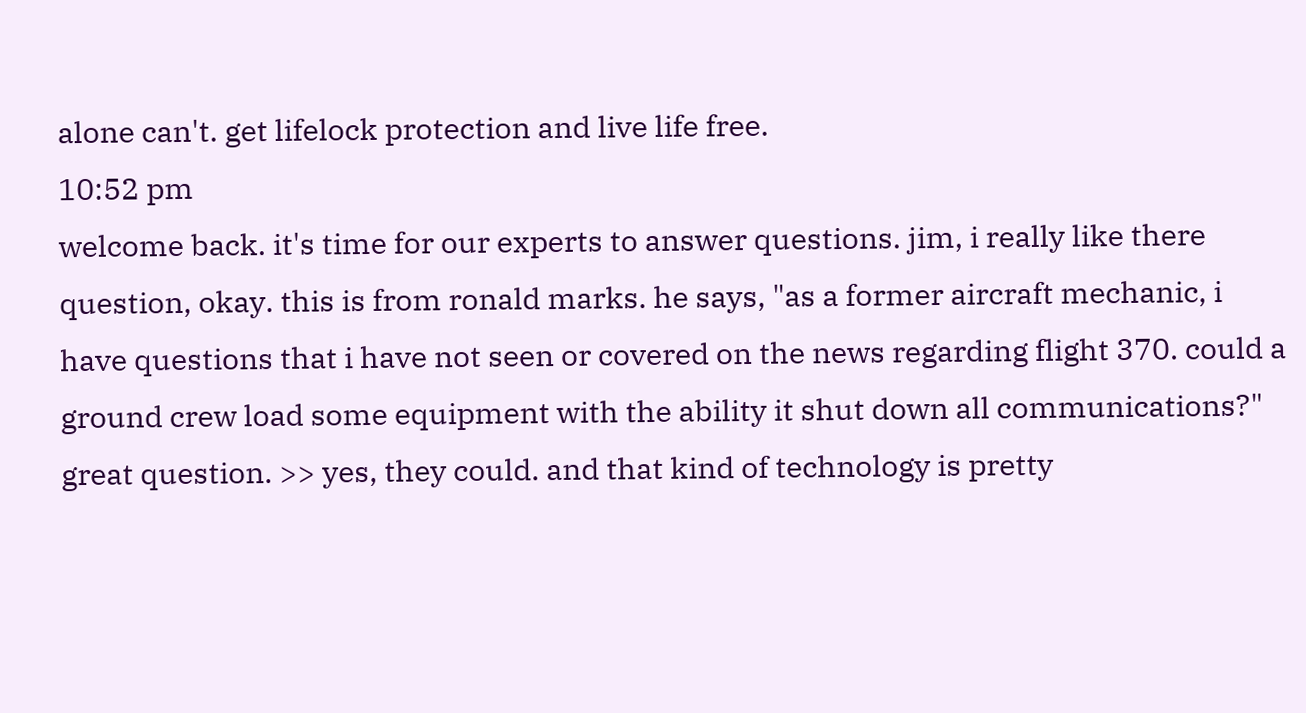alone can't. get lifelock protection and live life free.
10:52 pm
welcome back. it's time for our experts to answer questions. jim, i really like there question, okay. this is from ronald marks. he says, "as a former aircraft mechanic, i have questions that i have not seen or covered on the news regarding flight 370. could a ground crew load some equipment with the ability it shut down all communications?" great question. >> yes, they could. and that kind of technology is pretty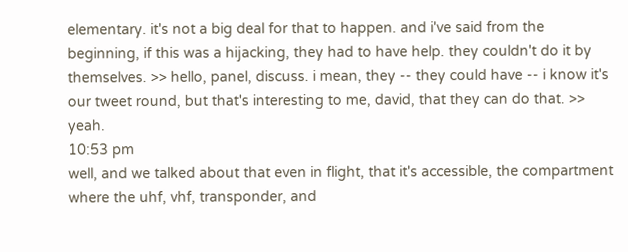elementary. it's not a big deal for that to happen. and i've said from the beginning, if this was a hijacking, they had to have help. they couldn't do it by themselves. >> hello, panel, discuss. i mean, they -- they could have -- i know it's our tweet round, but that's interesting to me, david, that they can do that. >> yeah.
10:53 pm
well, and we talked about that even in flight, that it's accessible, the compartment where the uhf, vhf, transponder, and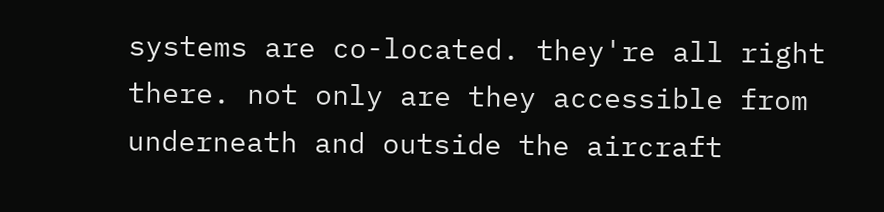systems are co-located. they're all right there. not only are they accessible from underneath and outside the aircraft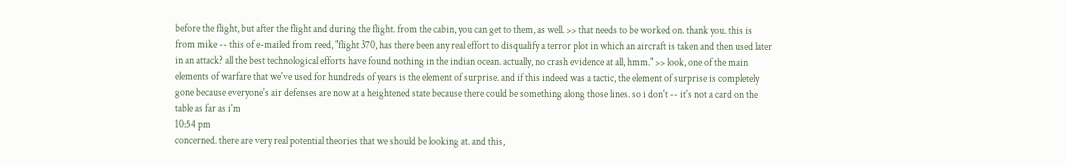before the flight, but after the flight and during the flight. from the cabin, you can get to them, as well. >> that needs to be worked on. thank you. this is from mike -- this of e-mailed from reed, "flight 370, has there been any real effort to disqualify a terror plot in which an aircraft is taken and then used later in an attack? all the best technological efforts have found nothing in the indian ocean. actually, no crash evidence at all, hmm." >> look, one of the main elements of warfare that we've used for hundreds of years is the element of surprise. and if this indeed was a tactic, the element of surprise is completely gone because everyone's air defenses are now at a heightened state because there could be something along those lines. so i don't -- it's not a card on the table as far as i'm
10:54 pm
concerned. there are very real potential theories that we should be looking at. and this,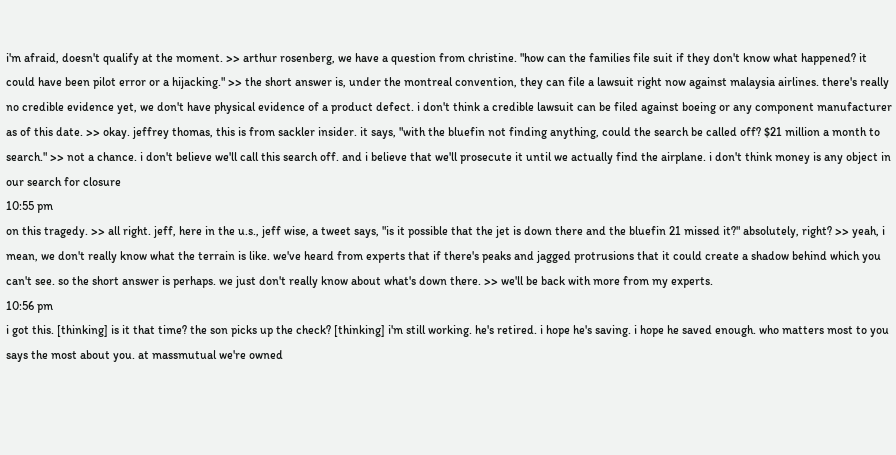i'm afraid, doesn't qualify at the moment. >> arthur rosenberg, we have a question from christine. "how can the families file suit if they don't know what happened? it could have been pilot error or a hijacking." >> the short answer is, under the montreal convention, they can file a lawsuit right now against malaysia airlines. there's really no credible evidence yet, we don't have physical evidence of a product defect. i don't think a credible lawsuit can be filed against boeing or any component manufacturer as of this date. >> okay. jeffrey thomas, this is from sackler insider. it says, "with the bluefin not finding anything, could the search be called off? $21 million a month to search." >> not a chance. i don't believe we'll call this search off. and i believe that we'll prosecute it until we actually find the airplane. i don't think money is any object in our search for closure
10:55 pm
on this tragedy. >> all right. jeff, here in the u.s., jeff wise, a tweet says, "is it possible that the jet is down there and the bluefin 21 missed it?" absolutely, right? >> yeah, i mean, we don't really know what the terrain is like. we've heard from experts that if there's peaks and jagged protrusions that it could create a shadow behind which you can't see. so the short answer is perhaps. we just don't really know about what's down there. >> we'll be back with more from my experts.
10:56 pm
i got this. [thinking] is it that time? the son picks up the check? [thinking] i'm still working. he's retired. i hope he's saving. i hope he saved enough. who matters most to you says the most about you. at massmutual we're owned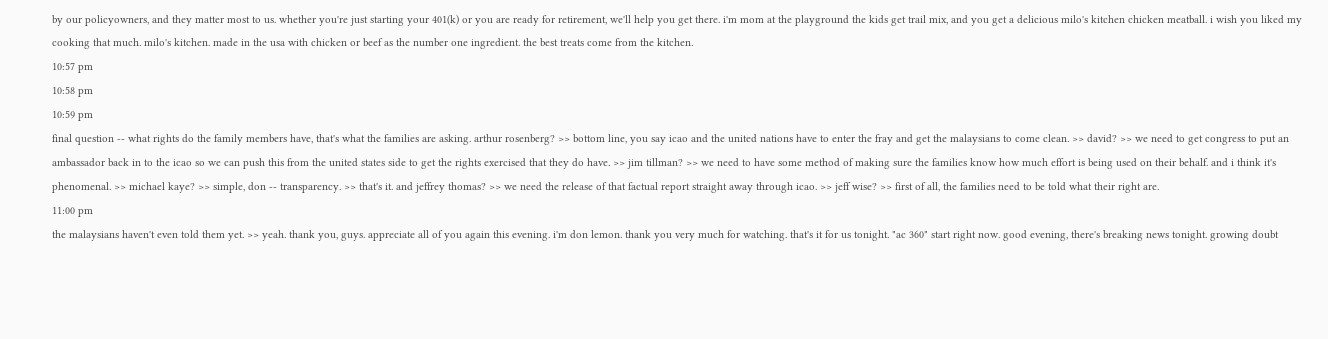by our policyowners, and they matter most to us. whether you're just starting your 401(k) or you are ready for retirement, we'll help you get there. i'm mom at the playground the kids get trail mix, and you get a delicious milo's kitchen chicken meatball. i wish you liked my cooking that much. milo's kitchen. made in the usa with chicken or beef as the number one ingredient. the best treats come from the kitchen.
10:57 pm
10:58 pm
10:59 pm
final question -- what rights do the family members have, that's what the families are asking. arthur rosenberg? >> bottom line, you say icao and the united nations have to enter the fray and get the malaysians to come clean. >> david? >> we need to get congress to put an ambassador back in to the icao so we can push this from the united states side to get the rights exercised that they do have. >> jim tillman? >> we need to have some method of making sure the families know how much effort is being used on their behalf. and i think it's phenomenal. >> michael kaye? >> simple, don -- transparency. >> that's it. and jeffrey thomas? >> we need the release of that factual report straight away through icao. >> jeff wise? >> first of all, the families need to be told what their right are.
11:00 pm
the malaysians haven't even told them yet. >> yeah. thank you, guys. appreciate all of you again this evening. i'm don lemon. thank you very much for watching. that's it for us tonight. "ac 360" start right now. good evening, there's breaking news tonight. growing doubt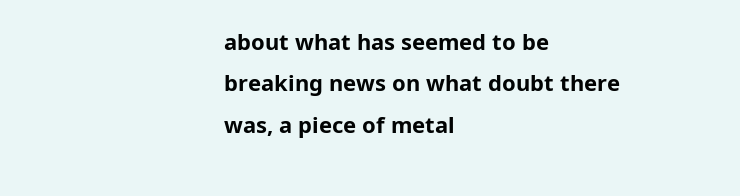about what has seemed to be breaking news on what doubt there was, a piece of metal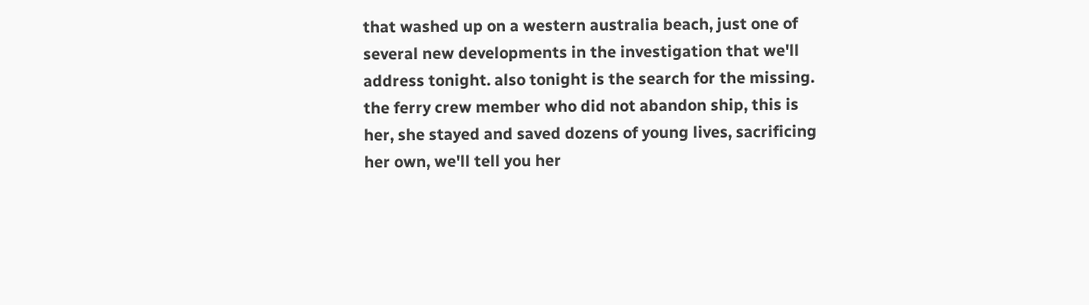that washed up on a western australia beach, just one of several new developments in the investigation that we'll address tonight. also tonight is the search for the missing. the ferry crew member who did not abandon ship, this is her, she stayed and saved dozens of young lives, sacrificing her own, we'll tell you her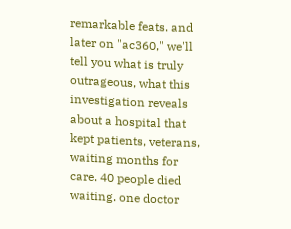remarkable feats. and later on "ac360," we'll tell you what is truly outrageous, what this investigation reveals about a hospital that kept patients, veterans, waiting months for care. 40 people died waiting. one doctor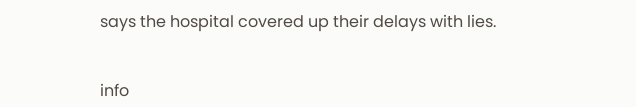says the hospital covered up their delays with lies.


info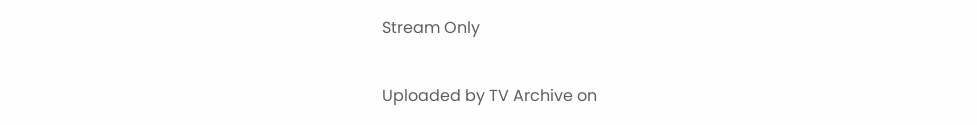Stream Only

Uploaded by TV Archive on